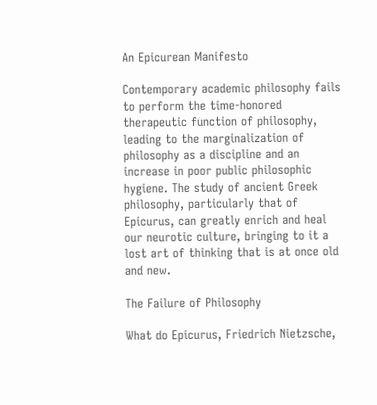An Epicurean Manifesto

Contemporary academic philosophy fails to perform the time-honored therapeutic function of philosophy, leading to the marginalization of philosophy as a discipline and an increase in poor public philosophic hygiene. The study of ancient Greek philosophy, particularly that of Epicurus, can greatly enrich and heal our neurotic culture, bringing to it a lost art of thinking that is at once old and new.

The Failure of Philosophy

What do Epicurus, Friedrich Nietzsche,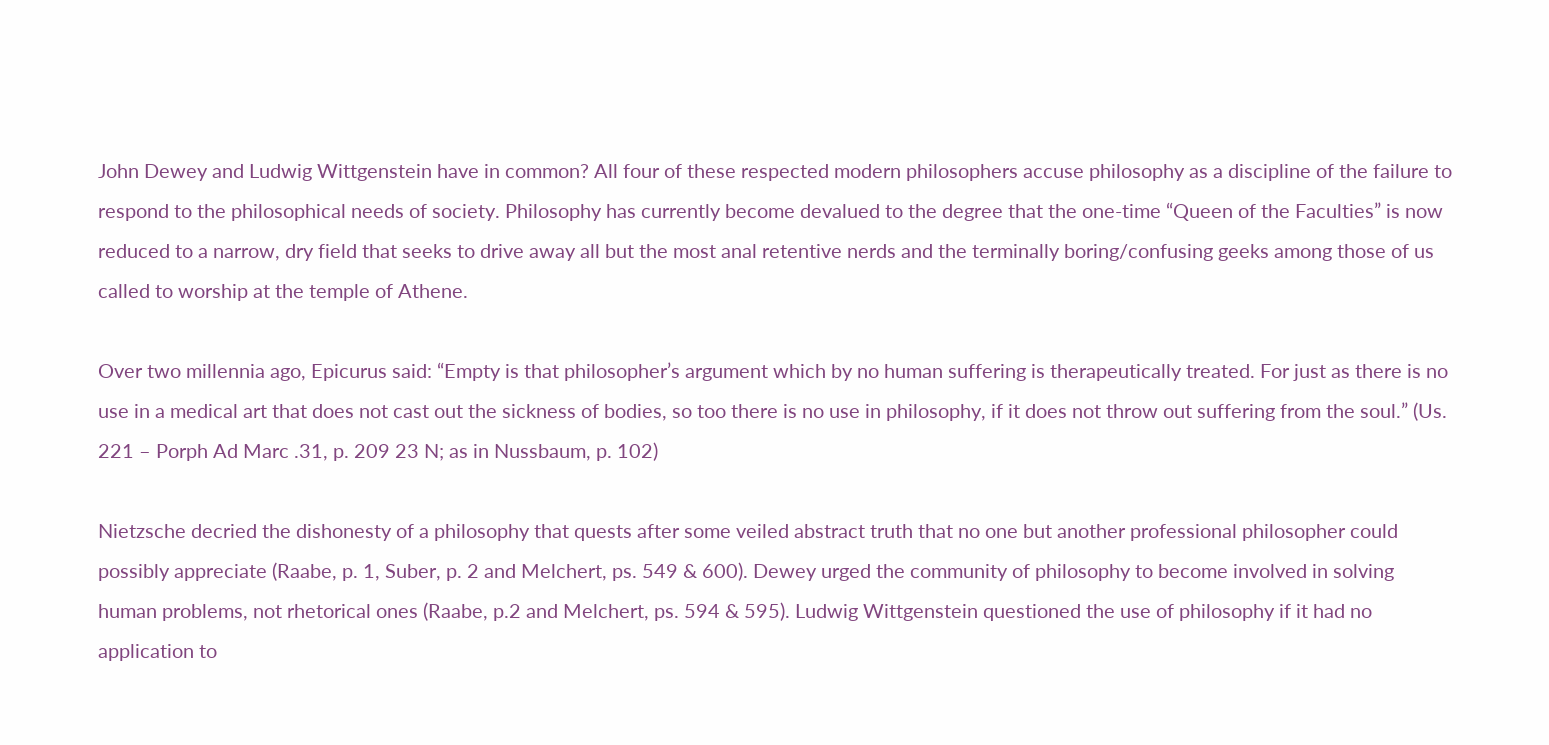John Dewey and Ludwig Wittgenstein have in common? All four of these respected modern philosophers accuse philosophy as a discipline of the failure to respond to the philosophical needs of society. Philosophy has currently become devalued to the degree that the one-time “Queen of the Faculties” is now reduced to a narrow, dry field that seeks to drive away all but the most anal retentive nerds and the terminally boring/confusing geeks among those of us called to worship at the temple of Athene.

Over two millennia ago, Epicurus said: “Empty is that philosopher’s argument which by no human suffering is therapeutically treated. For just as there is no use in a medical art that does not cast out the sickness of bodies, so too there is no use in philosophy, if it does not throw out suffering from the soul.” (Us. 221 – Porph Ad Marc .31, p. 209 23 N; as in Nussbaum, p. 102)

Nietzsche decried the dishonesty of a philosophy that quests after some veiled abstract truth that no one but another professional philosopher could possibly appreciate (Raabe, p. 1, Suber, p. 2 and Melchert, ps. 549 & 600). Dewey urged the community of philosophy to become involved in solving human problems, not rhetorical ones (Raabe, p.2 and Melchert, ps. 594 & 595). Ludwig Wittgenstein questioned the use of philosophy if it had no application to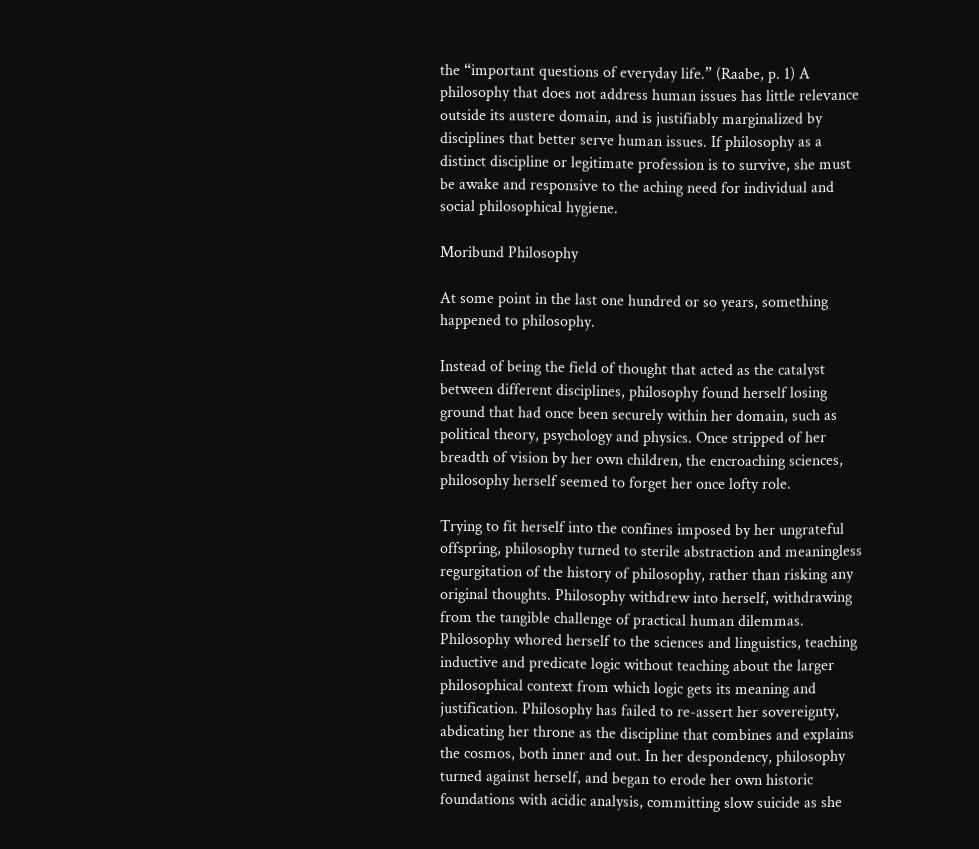the “important questions of everyday life.” (Raabe, p. 1) A philosophy that does not address human issues has little relevance outside its austere domain, and is justifiably marginalized by disciplines that better serve human issues. If philosophy as a distinct discipline or legitimate profession is to survive, she must be awake and responsive to the aching need for individual and social philosophical hygiene.

Moribund Philosophy

At some point in the last one hundred or so years, something happened to philosophy.

Instead of being the field of thought that acted as the catalyst between different disciplines, philosophy found herself losing ground that had once been securely within her domain, such as political theory, psychology and physics. Once stripped of her breadth of vision by her own children, the encroaching sciences, philosophy herself seemed to forget her once lofty role.

Trying to fit herself into the confines imposed by her ungrateful offspring, philosophy turned to sterile abstraction and meaningless regurgitation of the history of philosophy, rather than risking any original thoughts. Philosophy withdrew into herself, withdrawing from the tangible challenge of practical human dilemmas. Philosophy whored herself to the sciences and linguistics, teaching inductive and predicate logic without teaching about the larger philosophical context from which logic gets its meaning and justification. Philosophy has failed to re-assert her sovereignty, abdicating her throne as the discipline that combines and explains the cosmos, both inner and out. In her despondency, philosophy turned against herself, and began to erode her own historic foundations with acidic analysis, committing slow suicide as she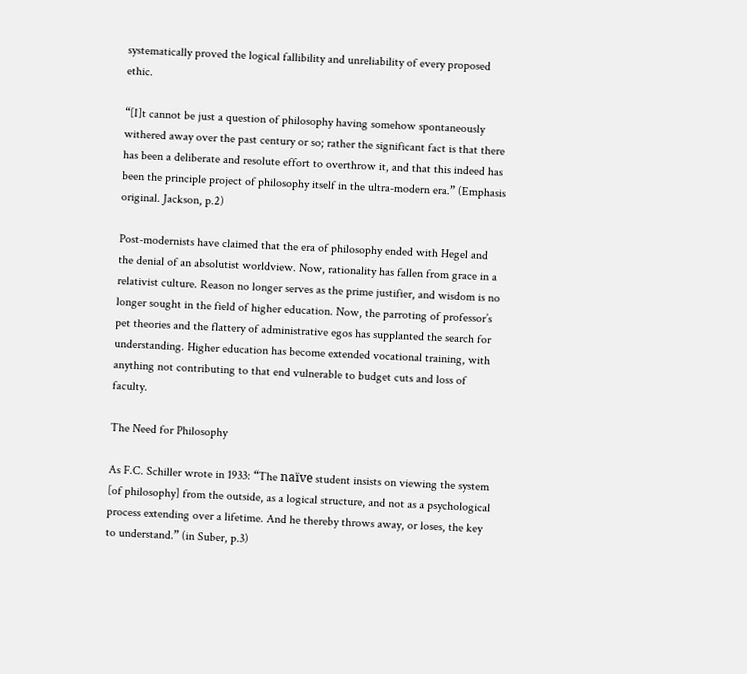systematically proved the logical fallibility and unreliability of every proposed ethic.

“[I]t cannot be just a question of philosophy having somehow spontaneously withered away over the past century or so; rather the significant fact is that there has been a deliberate and resolute effort to overthrow it, and that this indeed has been the principle project of philosophy itself in the ultra-modern era.” (Emphasis original. Jackson, p.2)

Post-modernists have claimed that the era of philosophy ended with Hegel and the denial of an absolutist worldview. Now, rationality has fallen from grace in a relativist culture. Reason no longer serves as the prime justifier, and wisdom is no longer sought in the field of higher education. Now, the parroting of professor’s pet theories and the flattery of administrative egos has supplanted the search for understanding. Higher education has become extended vocational training, with anything not contributing to that end vulnerable to budget cuts and loss of faculty.

The Need for Philosophy

As F.C. Schiller wrote in 1933: “The naïve student insists on viewing the system [of philosophy] from the outside, as a logical structure, and not as a psychological process extending over a lifetime. And he thereby throws away, or loses, the key to understand.” (in Suber, p.3)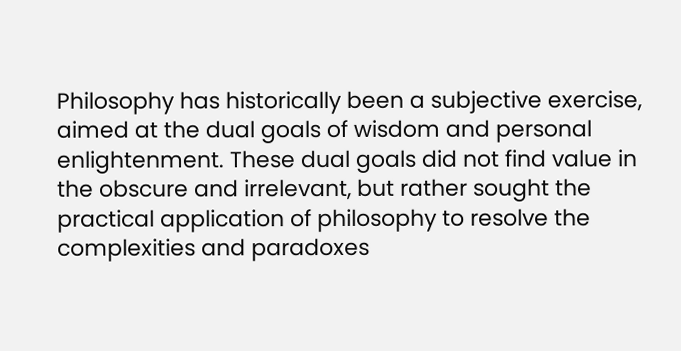Philosophy has historically been a subjective exercise, aimed at the dual goals of wisdom and personal enlightenment. These dual goals did not find value in the obscure and irrelevant, but rather sought the practical application of philosophy to resolve the complexities and paradoxes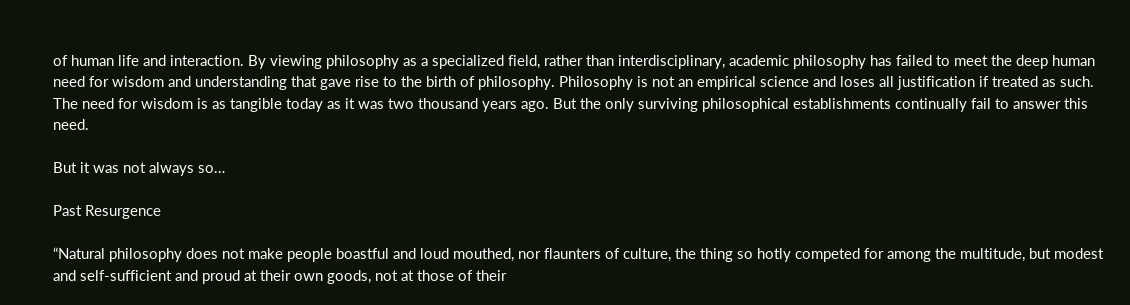of human life and interaction. By viewing philosophy as a specialized field, rather than interdisciplinary, academic philosophy has failed to meet the deep human need for wisdom and understanding that gave rise to the birth of philosophy. Philosophy is not an empirical science and loses all justification if treated as such. The need for wisdom is as tangible today as it was two thousand years ago. But the only surviving philosophical establishments continually fail to answer this need.

But it was not always so…

Past Resurgence

“Natural philosophy does not make people boastful and loud mouthed, nor flaunters of culture, the thing so hotly competed for among the multitude, but modest and self-sufficient and proud at their own goods, not at those of their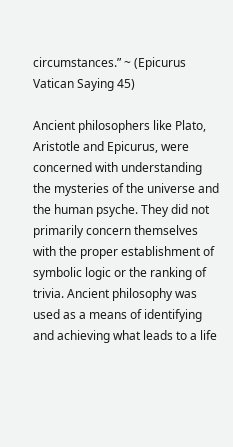circumstances.” ~ (Epicurus Vatican Saying 45)

Ancient philosophers like Plato, Aristotle and Epicurus, were concerned with understanding the mysteries of the universe and the human psyche. They did not primarily concern themselves with the proper establishment of symbolic logic or the ranking of trivia. Ancient philosophy was used as a means of identifying and achieving what leads to a life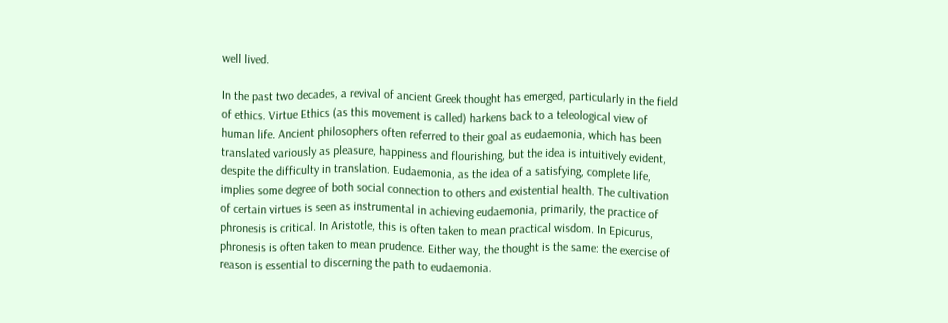well lived.

In the past two decades, a revival of ancient Greek thought has emerged, particularly in the field of ethics. Virtue Ethics (as this movement is called) harkens back to a teleological view of human life. Ancient philosophers often referred to their goal as eudaemonia, which has been translated variously as pleasure, happiness and flourishing, but the idea is intuitively evident, despite the difficulty in translation. Eudaemonia, as the idea of a satisfying, complete life, implies some degree of both social connection to others and existential health. The cultivation of certain virtues is seen as instrumental in achieving eudaemonia, primarily, the practice of phronesis is critical. In Aristotle, this is often taken to mean practical wisdom. In Epicurus, phronesis is often taken to mean prudence. Either way, the thought is the same: the exercise of reason is essential to discerning the path to eudaemonia.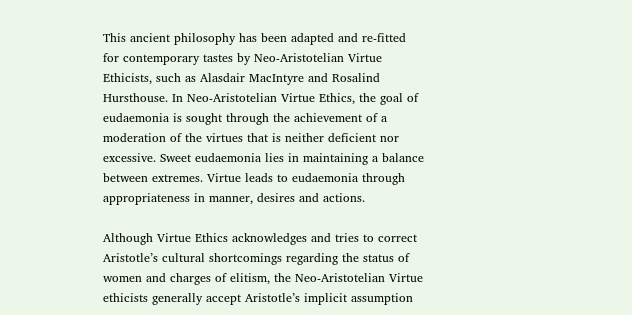This ancient philosophy has been adapted and re-fitted for contemporary tastes by Neo-Aristotelian Virtue Ethicists, such as Alasdair MacIntyre and Rosalind Hursthouse. In Neo-Aristotelian Virtue Ethics, the goal of eudaemonia is sought through the achievement of a moderation of the virtues that is neither deficient nor excessive. Sweet eudaemonia lies in maintaining a balance between extremes. Virtue leads to eudaemonia through appropriateness in manner, desires and actions.

Although Virtue Ethics acknowledges and tries to correct Aristotle’s cultural shortcomings regarding the status of women and charges of elitism, the Neo-Aristotelian Virtue ethicists generally accept Aristotle’s implicit assumption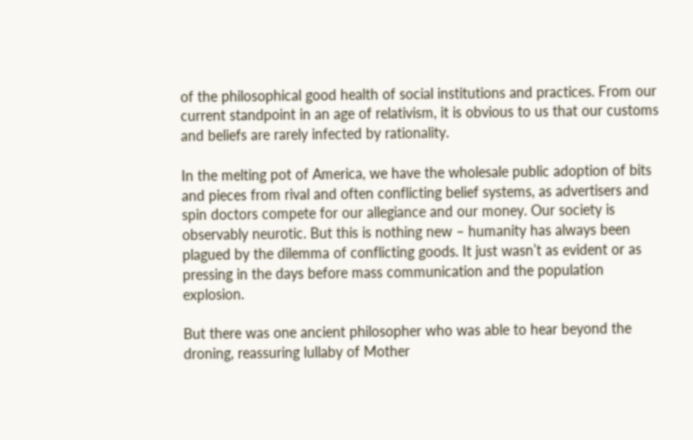of the philosophical good health of social institutions and practices. From our current standpoint in an age of relativism, it is obvious to us that our customs and beliefs are rarely infected by rationality.

In the melting pot of America, we have the wholesale public adoption of bits and pieces from rival and often conflicting belief systems, as advertisers and spin doctors compete for our allegiance and our money. Our society is observably neurotic. But this is nothing new – humanity has always been plagued by the dilemma of conflicting goods. It just wasn’t as evident or as pressing in the days before mass communication and the population explosion.

But there was one ancient philosopher who was able to hear beyond the droning, reassuring lullaby of Mother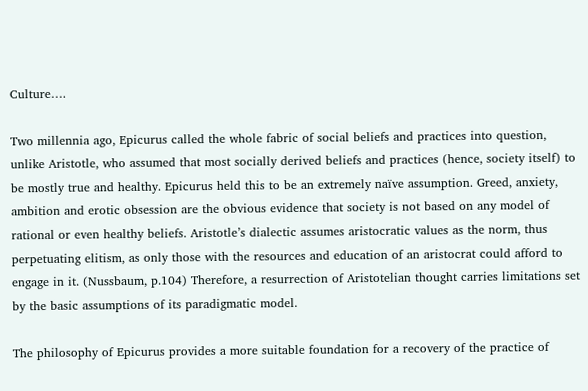Culture….

Two millennia ago, Epicurus called the whole fabric of social beliefs and practices into question, unlike Aristotle, who assumed that most socially derived beliefs and practices (hence, society itself) to be mostly true and healthy. Epicurus held this to be an extremely naïve assumption. Greed, anxiety, ambition and erotic obsession are the obvious evidence that society is not based on any model of rational or even healthy beliefs. Aristotle’s dialectic assumes aristocratic values as the norm, thus perpetuating elitism, as only those with the resources and education of an aristocrat could afford to engage in it. (Nussbaum, p.104) Therefore, a resurrection of Aristotelian thought carries limitations set by the basic assumptions of its paradigmatic model.

The philosophy of Epicurus provides a more suitable foundation for a recovery of the practice of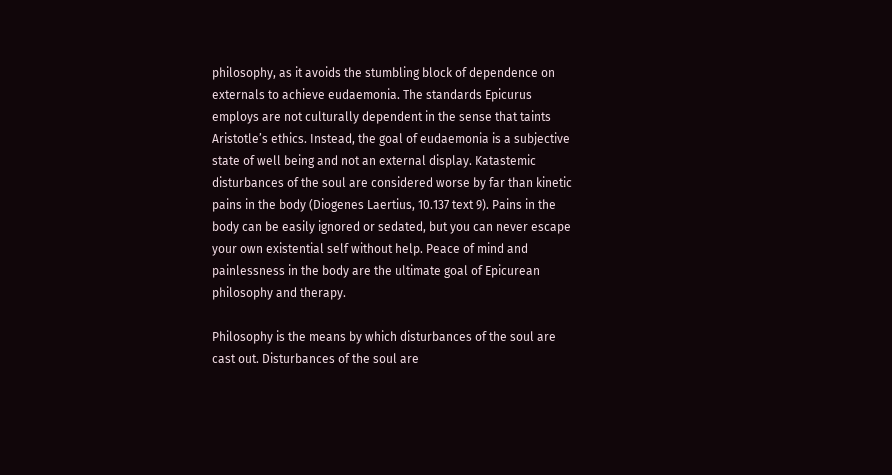philosophy, as it avoids the stumbling block of dependence on externals to achieve eudaemonia. The standards Epicurus employs are not culturally dependent in the sense that taints Aristotle’s ethics. Instead, the goal of eudaemonia is a subjective state of well being and not an external display. Katastemic disturbances of the soul are considered worse by far than kinetic pains in the body (Diogenes Laertius, 10.137 text 9). Pains in the body can be easily ignored or sedated, but you can never escape your own existential self without help. Peace of mind and painlessness in the body are the ultimate goal of Epicurean philosophy and therapy.

Philosophy is the means by which disturbances of the soul are cast out. Disturbances of the soul are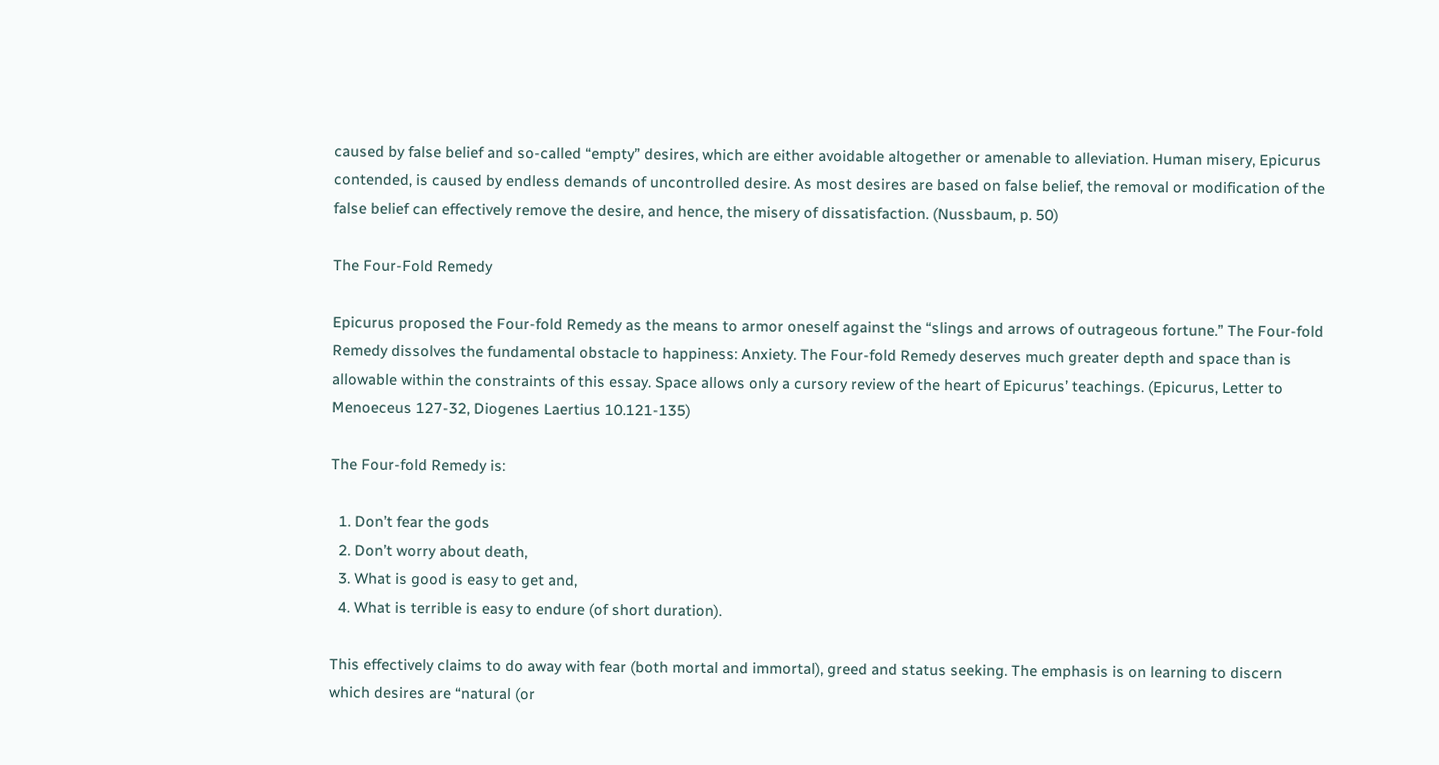caused by false belief and so-called “empty” desires, which are either avoidable altogether or amenable to alleviation. Human misery, Epicurus contended, is caused by endless demands of uncontrolled desire. As most desires are based on false belief, the removal or modification of the false belief can effectively remove the desire, and hence, the misery of dissatisfaction. (Nussbaum, p. 50)

The Four-Fold Remedy

Epicurus proposed the Four-fold Remedy as the means to armor oneself against the “slings and arrows of outrageous fortune.” The Four-fold Remedy dissolves the fundamental obstacle to happiness: Anxiety. The Four-fold Remedy deserves much greater depth and space than is allowable within the constraints of this essay. Space allows only a cursory review of the heart of Epicurus’ teachings. (Epicurus, Letter to Menoeceus 127-32, Diogenes Laertius 10.121-135)

The Four-fold Remedy is:

  1. Don’t fear the gods
  2. Don’t worry about death,
  3. What is good is easy to get and,
  4. What is terrible is easy to endure (of short duration).

This effectively claims to do away with fear (both mortal and immortal), greed and status seeking. The emphasis is on learning to discern which desires are “natural (or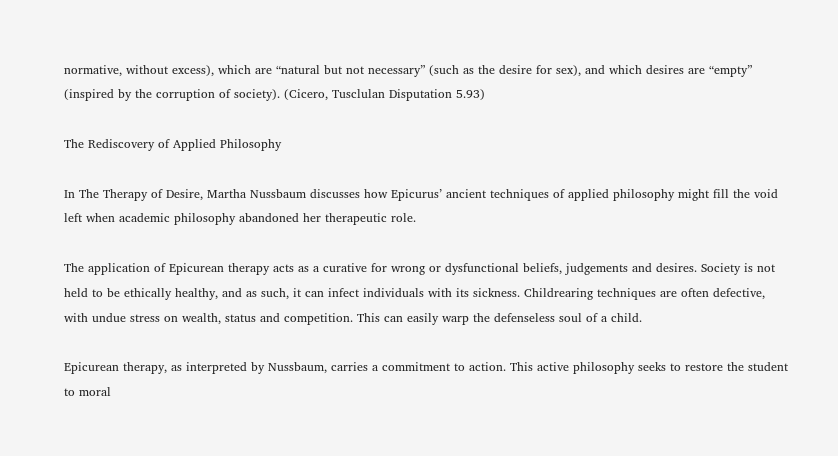normative, without excess), which are “natural but not necessary” (such as the desire for sex), and which desires are “empty” (inspired by the corruption of society). (Cicero, Tusclulan Disputation 5.93)

The Rediscovery of Applied Philosophy

In The Therapy of Desire, Martha Nussbaum discusses how Epicurus’ ancient techniques of applied philosophy might fill the void left when academic philosophy abandoned her therapeutic role.

The application of Epicurean therapy acts as a curative for wrong or dysfunctional beliefs, judgements and desires. Society is not held to be ethically healthy, and as such, it can infect individuals with its sickness. Childrearing techniques are often defective, with undue stress on wealth, status and competition. This can easily warp the defenseless soul of a child.

Epicurean therapy, as interpreted by Nussbaum, carries a commitment to action. This active philosophy seeks to restore the student to moral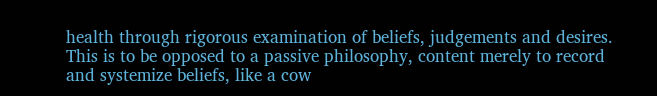health through rigorous examination of beliefs, judgements and desires. This is to be opposed to a passive philosophy, content merely to record and systemize beliefs, like a cow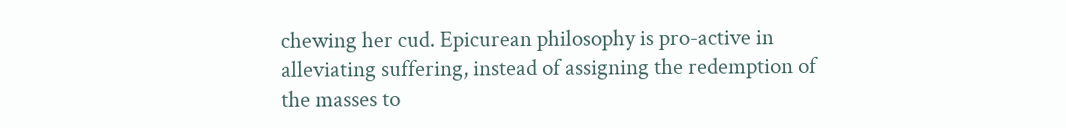chewing her cud. Epicurean philosophy is pro-active in alleviating suffering, instead of assigning the redemption of the masses to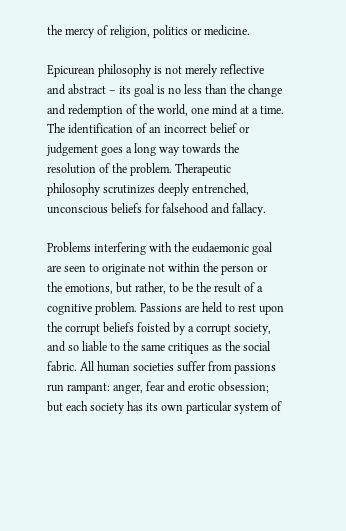the mercy of religion, politics or medicine.

Epicurean philosophy is not merely reflective and abstract – its goal is no less than the change and redemption of the world, one mind at a time. The identification of an incorrect belief or judgement goes a long way towards the resolution of the problem. Therapeutic philosophy scrutinizes deeply entrenched, unconscious beliefs for falsehood and fallacy.

Problems interfering with the eudaemonic goal are seen to originate not within the person or the emotions, but rather, to be the result of a cognitive problem. Passions are held to rest upon the corrupt beliefs foisted by a corrupt society, and so liable to the same critiques as the social fabric. All human societies suffer from passions run rampant: anger, fear and erotic obsession; but each society has its own particular system of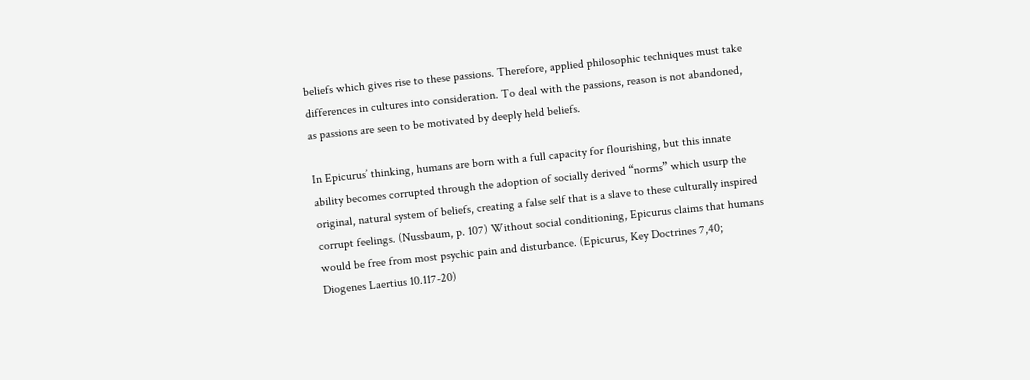beliefs which gives rise to these passions. Therefore, applied philosophic techniques must take differences in cultures into consideration. To deal with the passions, reason is not abandoned, as passions are seen to be motivated by deeply held beliefs.

In Epicurus’ thinking, humans are born with a full capacity for flourishing, but this innate ability becomes corrupted through the adoption of socially derived “norms” which usurp the original, natural system of beliefs, creating a false self that is a slave to these culturally inspired corrupt feelings. (Nussbaum, p. 107) Without social conditioning, Epicurus claims that humans would be free from most psychic pain and disturbance. (Epicurus, Key Doctrines 7,40; Diogenes Laertius 10.117-20)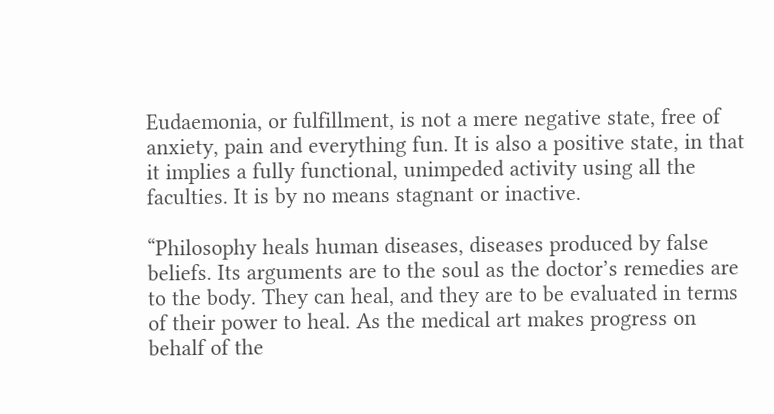Eudaemonia, or fulfillment, is not a mere negative state, free of anxiety, pain and everything fun. It is also a positive state, in that it implies a fully functional, unimpeded activity using all the faculties. It is by no means stagnant or inactive.

“Philosophy heals human diseases, diseases produced by false beliefs. Its arguments are to the soul as the doctor’s remedies are to the body. They can heal, and they are to be evaluated in terms of their power to heal. As the medical art makes progress on behalf of the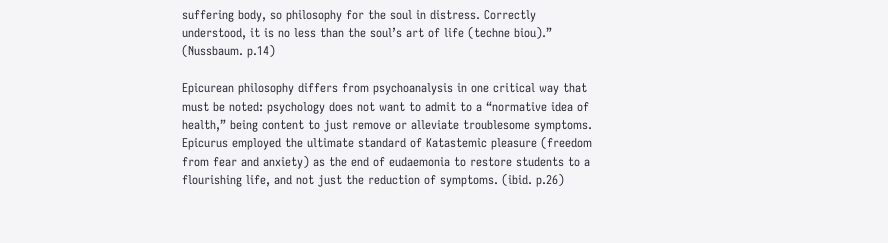suffering body, so philosophy for the soul in distress. Correctly understood, it is no less than the soul’s art of life (techne biou).” (Nussbaum. p.14)

Epicurean philosophy differs from psychoanalysis in one critical way that must be noted: psychology does not want to admit to a “normative idea of health,” being content to just remove or alleviate troublesome symptoms. Epicurus employed the ultimate standard of Katastemic pleasure (freedom from fear and anxiety) as the end of eudaemonia to restore students to a flourishing life, and not just the reduction of symptoms. (ibid. p.26)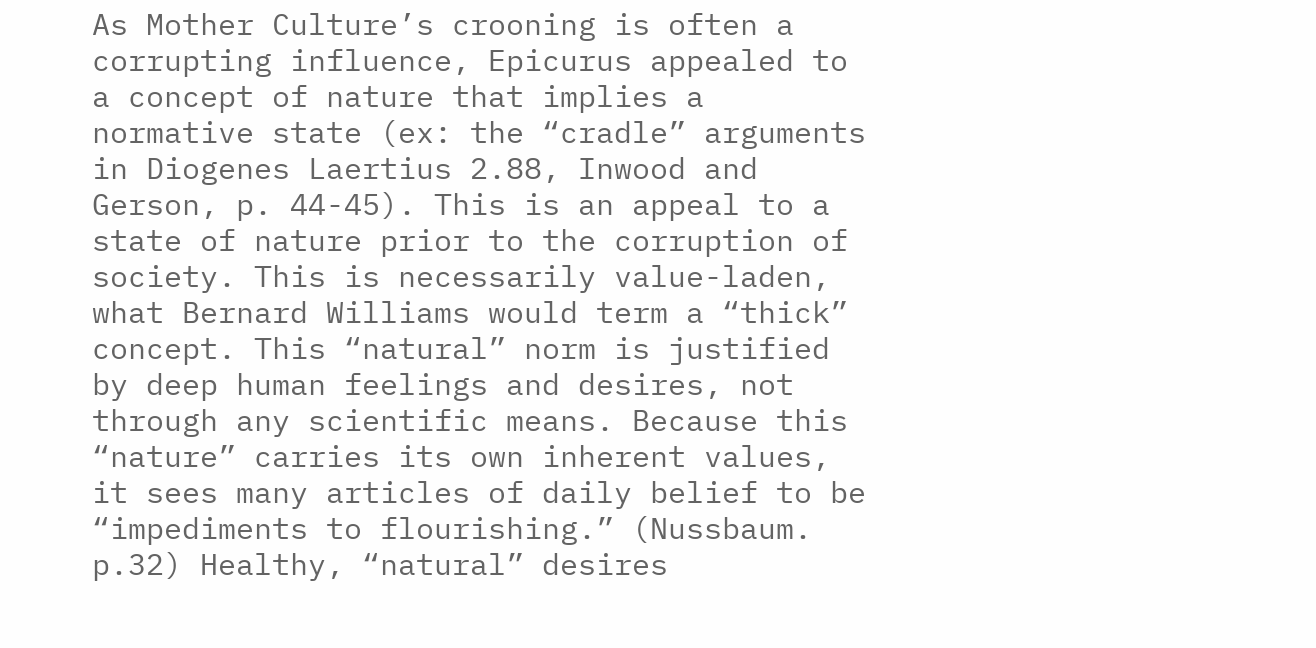As Mother Culture’s crooning is often a corrupting influence, Epicurus appealed to a concept of nature that implies a normative state (ex: the “cradle” arguments in Diogenes Laertius 2.88, Inwood and Gerson, p. 44-45). This is an appeal to a state of nature prior to the corruption of society. This is necessarily value-laden, what Bernard Williams would term a “thick” concept. This “natural” norm is justified by deep human feelings and desires, not through any scientific means. Because this “nature” carries its own inherent values, it sees many articles of daily belief to be “impediments to flourishing.” (Nussbaum. p.32) Healthy, “natural” desires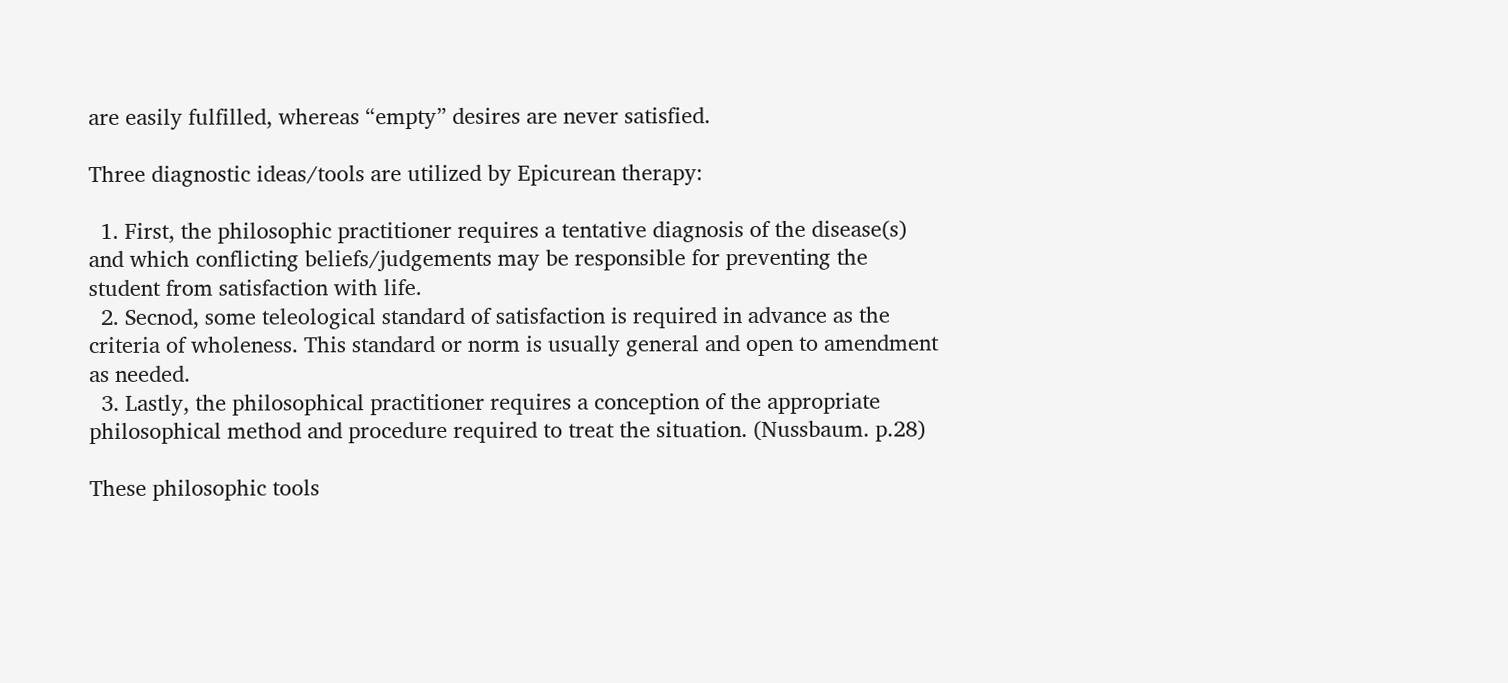are easily fulfilled, whereas “empty” desires are never satisfied.

Three diagnostic ideas/tools are utilized by Epicurean therapy:

  1. First, the philosophic practitioner requires a tentative diagnosis of the disease(s) and which conflicting beliefs/judgements may be responsible for preventing the student from satisfaction with life.
  2. Secnod, some teleological standard of satisfaction is required in advance as the criteria of wholeness. This standard or norm is usually general and open to amendment as needed.
  3. Lastly, the philosophical practitioner requires a conception of the appropriate philosophical method and procedure required to treat the situation. (Nussbaum. p.28)

These philosophic tools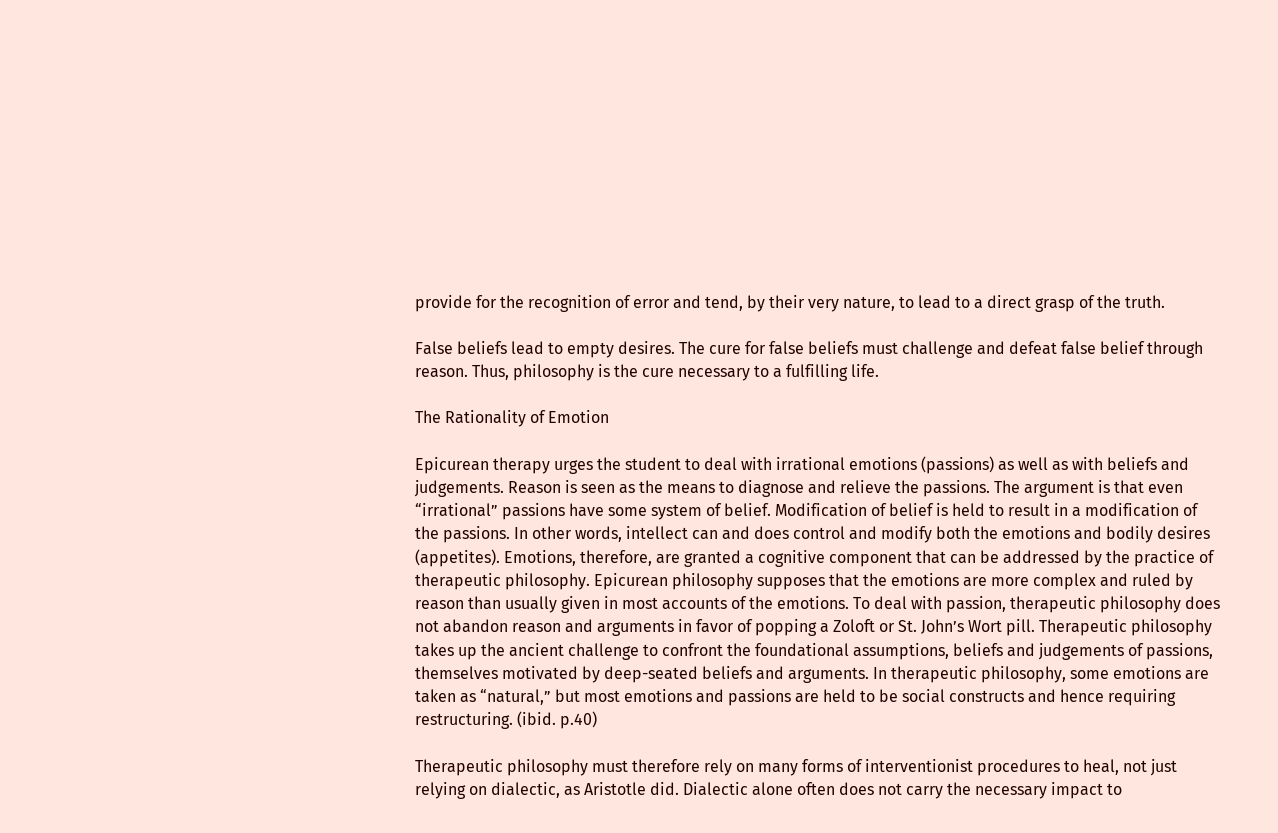provide for the recognition of error and tend, by their very nature, to lead to a direct grasp of the truth.

False beliefs lead to empty desires. The cure for false beliefs must challenge and defeat false belief through reason. Thus, philosophy is the cure necessary to a fulfilling life.

The Rationality of Emotion

Epicurean therapy urges the student to deal with irrational emotions (passions) as well as with beliefs and judgements. Reason is seen as the means to diagnose and relieve the passions. The argument is that even “irrational” passions have some system of belief. Modification of belief is held to result in a modification of the passions. In other words, intellect can and does control and modify both the emotions and bodily desires (appetites). Emotions, therefore, are granted a cognitive component that can be addressed by the practice of therapeutic philosophy. Epicurean philosophy supposes that the emotions are more complex and ruled by reason than usually given in most accounts of the emotions. To deal with passion, therapeutic philosophy does not abandon reason and arguments in favor of popping a Zoloft or St. John’s Wort pill. Therapeutic philosophy takes up the ancient challenge to confront the foundational assumptions, beliefs and judgements of passions, themselves motivated by deep-seated beliefs and arguments. In therapeutic philosophy, some emotions are taken as “natural,” but most emotions and passions are held to be social constructs and hence requiring restructuring. (ibid. p.40)

Therapeutic philosophy must therefore rely on many forms of interventionist procedures to heal, not just relying on dialectic, as Aristotle did. Dialectic alone often does not carry the necessary impact to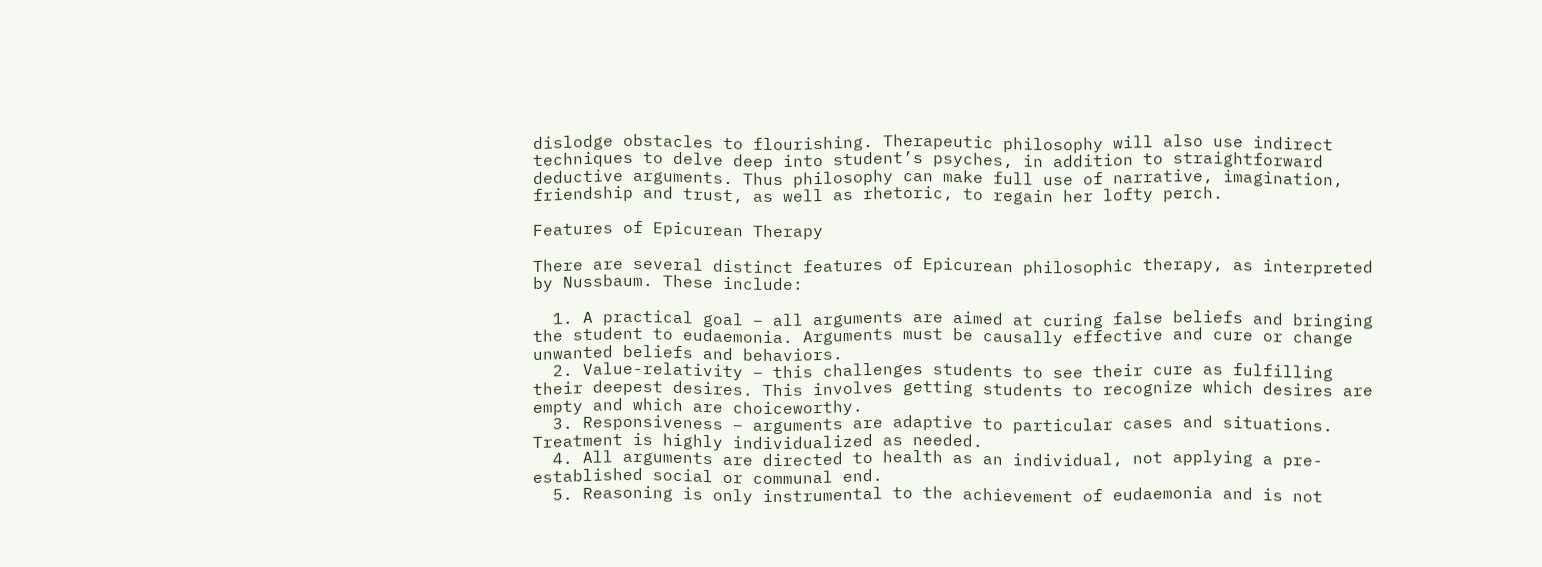dislodge obstacles to flourishing. Therapeutic philosophy will also use indirect techniques to delve deep into student’s psyches, in addition to straightforward deductive arguments. Thus philosophy can make full use of narrative, imagination, friendship and trust, as well as rhetoric, to regain her lofty perch.

Features of Epicurean Therapy

There are several distinct features of Epicurean philosophic therapy, as interpreted by Nussbaum. These include:

  1. A practical goal – all arguments are aimed at curing false beliefs and bringing the student to eudaemonia. Arguments must be causally effective and cure or change unwanted beliefs and behaviors.
  2. Value-relativity – this challenges students to see their cure as fulfilling their deepest desires. This involves getting students to recognize which desires are empty and which are choiceworthy.
  3. Responsiveness – arguments are adaptive to particular cases and situations. Treatment is highly individualized as needed.
  4. All arguments are directed to health as an individual, not applying a pre-established social or communal end.
  5. Reasoning is only instrumental to the achievement of eudaemonia and is not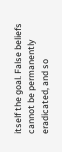itself the goal. False beliefs cannot be permanently eradicated, and so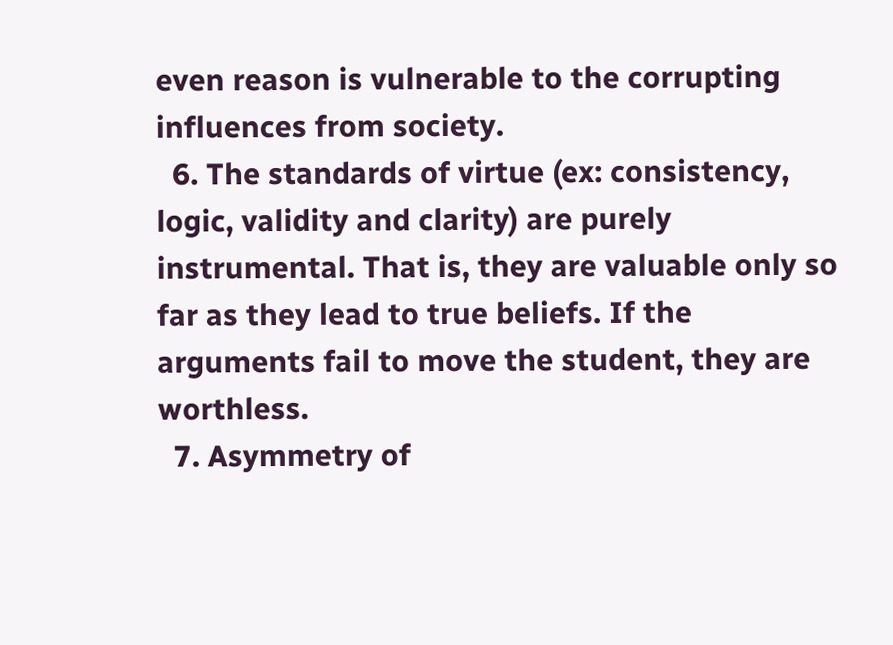even reason is vulnerable to the corrupting influences from society.
  6. The standards of virtue (ex: consistency, logic, validity and clarity) are purely instrumental. That is, they are valuable only so far as they lead to true beliefs. If the arguments fail to move the student, they are worthless.
  7. Asymmetry of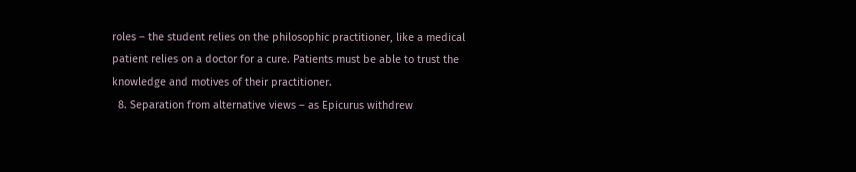roles – the student relies on the philosophic practitioner, like a medical patient relies on a doctor for a cure. Patients must be able to trust the knowledge and motives of their practitioner.
  8. Separation from alternative views – as Epicurus withdrew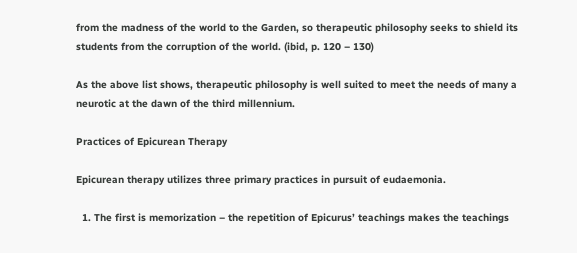from the madness of the world to the Garden, so therapeutic philosophy seeks to shield its students from the corruption of the world. (ibid, p. 120 – 130)

As the above list shows, therapeutic philosophy is well suited to meet the needs of many a neurotic at the dawn of the third millennium.

Practices of Epicurean Therapy

Epicurean therapy utilizes three primary practices in pursuit of eudaemonia.

  1. The first is memorization – the repetition of Epicurus’ teachings makes the teachings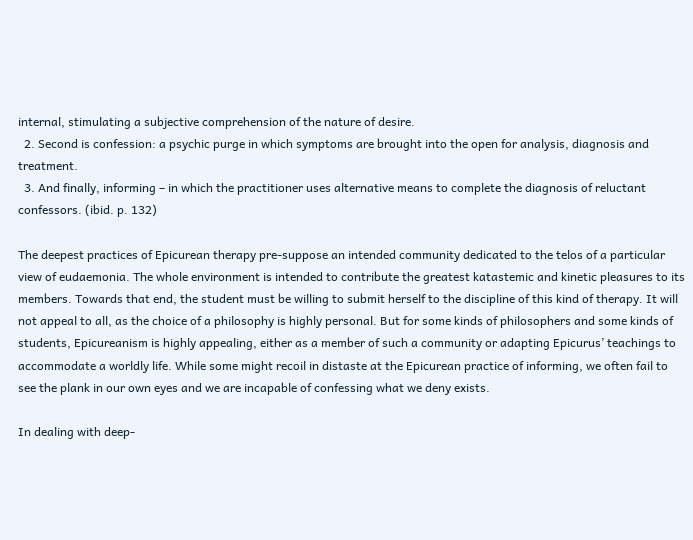internal, stimulating a subjective comprehension of the nature of desire.
  2. Second is confession: a psychic purge in which symptoms are brought into the open for analysis, diagnosis and treatment.
  3. And finally, informing – in which the practitioner uses alternative means to complete the diagnosis of reluctant confessors. (ibid. p. 132)

The deepest practices of Epicurean therapy pre-suppose an intended community dedicated to the telos of a particular view of eudaemonia. The whole environment is intended to contribute the greatest katastemic and kinetic pleasures to its members. Towards that end, the student must be willing to submit herself to the discipline of this kind of therapy. It will not appeal to all, as the choice of a philosophy is highly personal. But for some kinds of philosophers and some kinds of students, Epicureanism is highly appealing, either as a member of such a community or adapting Epicurus’ teachings to accommodate a worldly life. While some might recoil in distaste at the Epicurean practice of informing, we often fail to see the plank in our own eyes and we are incapable of confessing what we deny exists.

In dealing with deep-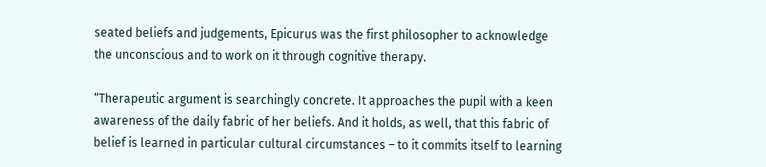seated beliefs and judgements, Epicurus was the first philosopher to acknowledge the unconscious and to work on it through cognitive therapy.

“Therapeutic argument is searchingly concrete. It approaches the pupil with a keen awareness of the daily fabric of her beliefs. And it holds, as well, that this fabric of belief is learned in particular cultural circumstances – to it commits itself to learning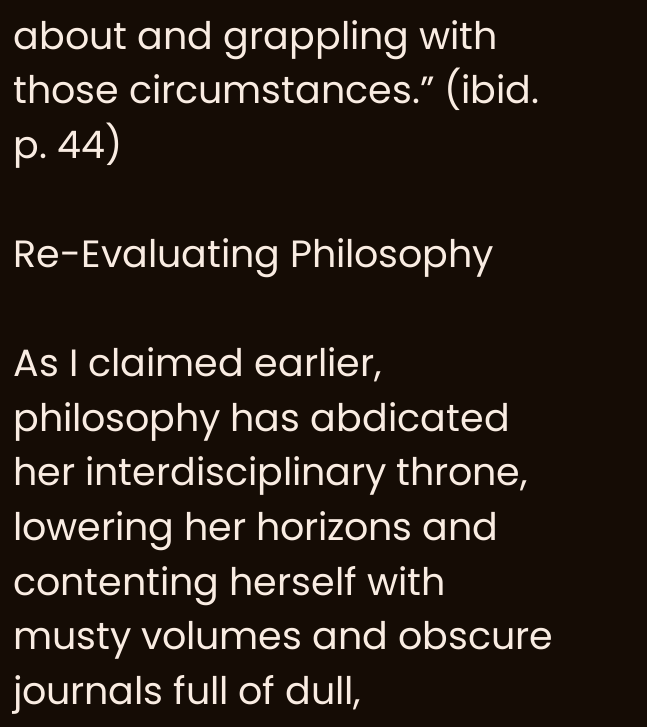about and grappling with those circumstances.” (ibid. p. 44)

Re-Evaluating Philosophy

As I claimed earlier, philosophy has abdicated her interdisciplinary throne, lowering her horizons and contenting herself with musty volumes and obscure journals full of dull,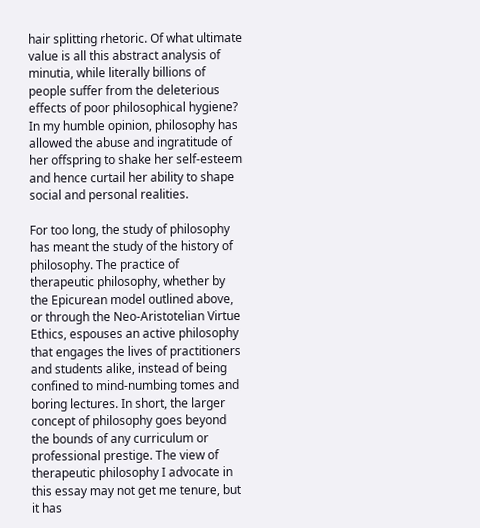hair splitting rhetoric. Of what ultimate value is all this abstract analysis of minutia, while literally billions of people suffer from the deleterious effects of poor philosophical hygiene? In my humble opinion, philosophy has allowed the abuse and ingratitude of her offspring to shake her self-esteem and hence curtail her ability to shape social and personal realities.

For too long, the study of philosophy has meant the study of the history of philosophy. The practice of therapeutic philosophy, whether by the Epicurean model outlined above, or through the Neo-Aristotelian Virtue Ethics, espouses an active philosophy that engages the lives of practitioners and students alike, instead of being confined to mind-numbing tomes and boring lectures. In short, the larger concept of philosophy goes beyond the bounds of any curriculum or professional prestige. The view of therapeutic philosophy I advocate in this essay may not get me tenure, but it has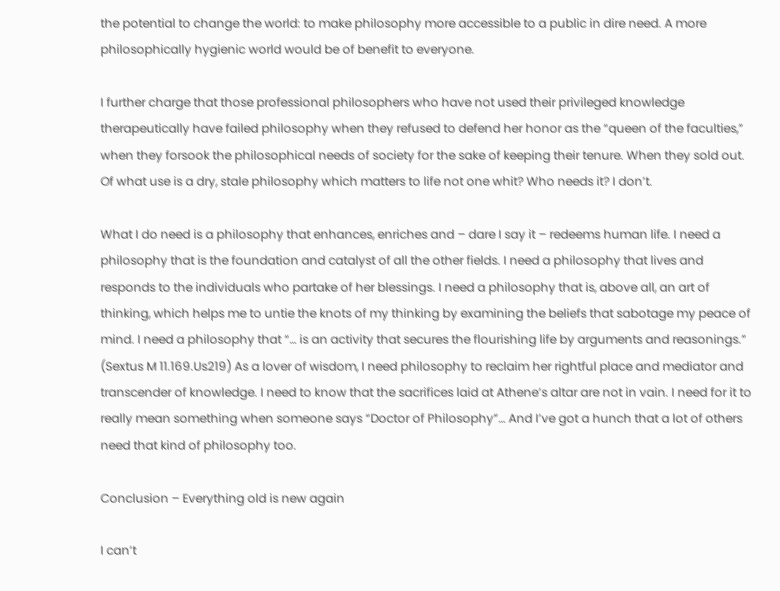the potential to change the world: to make philosophy more accessible to a public in dire need. A more philosophically hygienic world would be of benefit to everyone.

I further charge that those professional philosophers who have not used their privileged knowledge therapeutically have failed philosophy when they refused to defend her honor as the “queen of the faculties,” when they forsook the philosophical needs of society for the sake of keeping their tenure. When they sold out. Of what use is a dry, stale philosophy which matters to life not one whit? Who needs it? I don’t.

What I do need is a philosophy that enhances, enriches and – dare I say it – redeems human life. I need a philosophy that is the foundation and catalyst of all the other fields. I need a philosophy that lives and responds to the individuals who partake of her blessings. I need a philosophy that is, above all, an art of thinking, which helps me to untie the knots of my thinking by examining the beliefs that sabotage my peace of mind. I need a philosophy that “… is an activity that secures the flourishing life by arguments and reasonings.” (Sextus M 11.169.Us219) As a lover of wisdom, I need philosophy to reclaim her rightful place and mediator and transcender of knowledge. I need to know that the sacrifices laid at Athene’s altar are not in vain. I need for it to really mean something when someone says “Doctor of Philosophy”… And I’ve got a hunch that a lot of others need that kind of philosophy too.

Conclusion – Everything old is new again

I can’t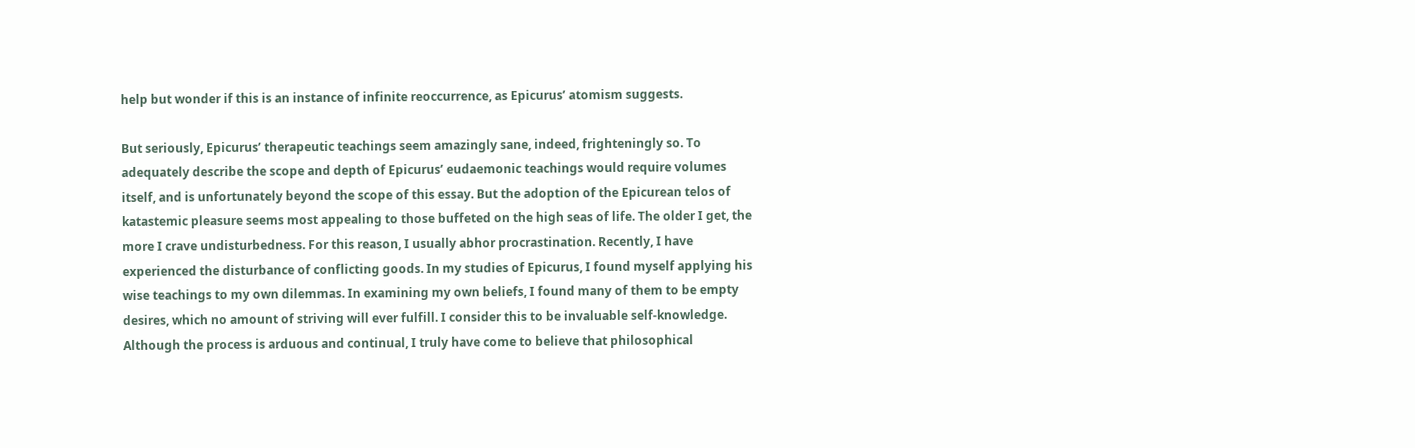help but wonder if this is an instance of infinite reoccurrence, as Epicurus’ atomism suggests.

But seriously, Epicurus’ therapeutic teachings seem amazingly sane, indeed, frighteningly so. To adequately describe the scope and depth of Epicurus’ eudaemonic teachings would require volumes itself, and is unfortunately beyond the scope of this essay. But the adoption of the Epicurean telos of katastemic pleasure seems most appealing to those buffeted on the high seas of life. The older I get, the more I crave undisturbedness. For this reason, I usually abhor procrastination. Recently, I have experienced the disturbance of conflicting goods. In my studies of Epicurus, I found myself applying his wise teachings to my own dilemmas. In examining my own beliefs, I found many of them to be empty desires, which no amount of striving will ever fulfill. I consider this to be invaluable self-knowledge. Although the process is arduous and continual, I truly have come to believe that philosophical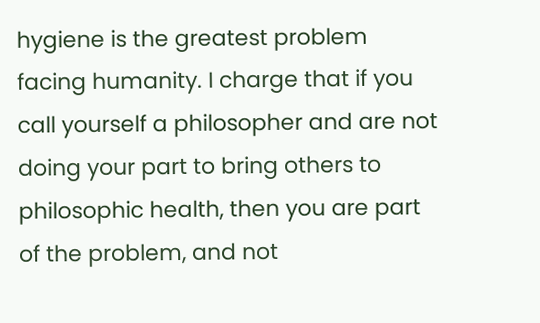hygiene is the greatest problem facing humanity. I charge that if you call yourself a philosopher and are not doing your part to bring others to philosophic health, then you are part of the problem, and not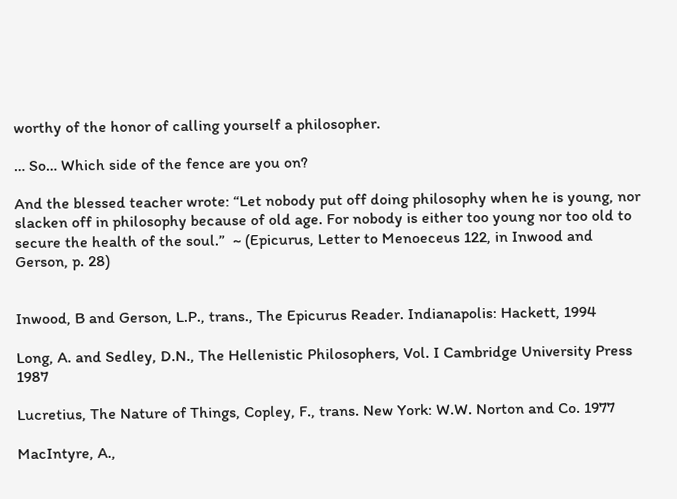worthy of the honor of calling yourself a philosopher.

… So… Which side of the fence are you on?

And the blessed teacher wrote: “Let nobody put off doing philosophy when he is young, nor slacken off in philosophy because of old age. For nobody is either too young nor too old to secure the health of the soul.”  ~ (Epicurus, Letter to Menoeceus 122, in Inwood and Gerson, p. 28)


Inwood, B and Gerson, L.P., trans., The Epicurus Reader. Indianapolis: Hackett, 1994

Long, A. and Sedley, D.N., The Hellenistic Philosophers, Vol. I Cambridge University Press 1987

Lucretius, The Nature of Things, Copley, F., trans. New York: W.W. Norton and Co. 1977

MacIntyre, A.,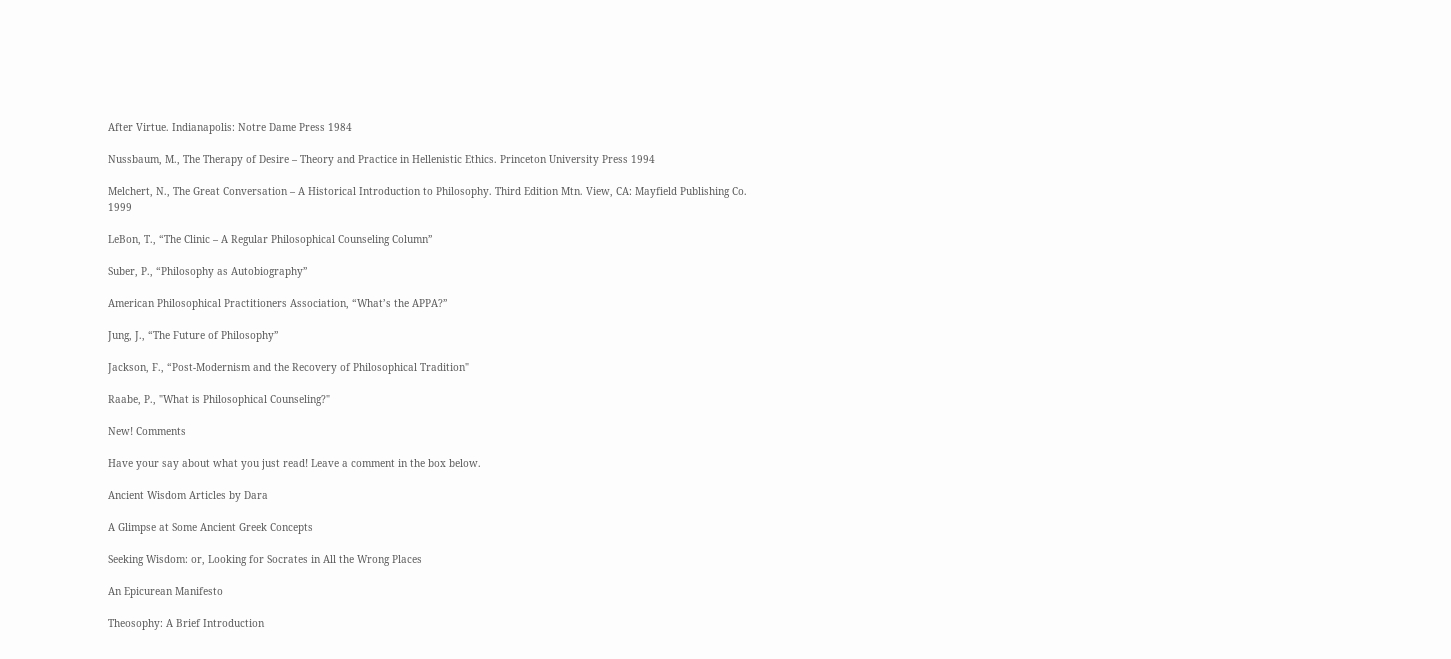After Virtue. Indianapolis: Notre Dame Press 1984

Nussbaum, M., The Therapy of Desire – Theory and Practice in Hellenistic Ethics. Princeton University Press 1994

Melchert, N., The Great Conversation – A Historical Introduction to Philosophy. Third Edition Mtn. View, CA: Mayfield Publishing Co. 1999

LeBon, T., “The Clinic – A Regular Philosophical Counseling Column”

Suber, P., “Philosophy as Autobiography”

American Philosophical Practitioners Association, “What’s the APPA?”

Jung, J., “The Future of Philosophy”

Jackson, F., “Post-Modernism and the Recovery of Philosophical Tradition"

Raabe, P., "What is Philosophical Counseling?"

New! Comments

Have your say about what you just read! Leave a comment in the box below.

Ancient Wisdom Articles by Dara

A Glimpse at Some Ancient Greek Concepts

Seeking Wisdom: or, Looking for Socrates in All the Wrong Places

An Epicurean Manifesto

Theosophy: A Brief Introduction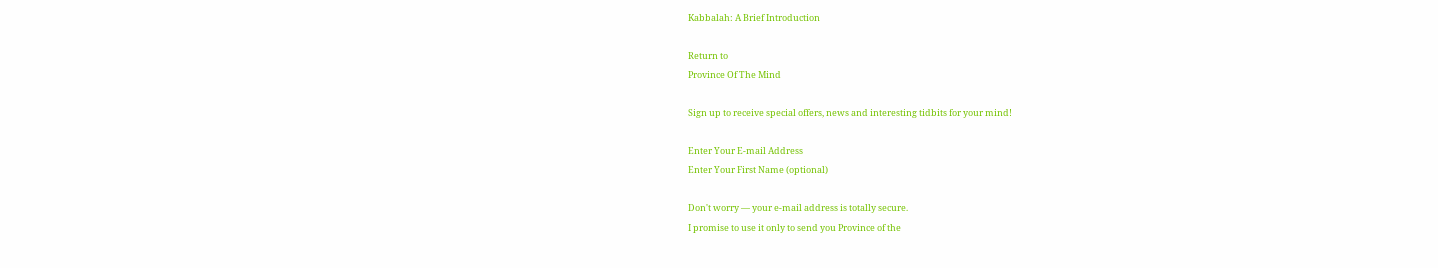Kabbalah: A Brief Introduction

Return to
Province Of The Mind

Sign up to receive special offers, news and interesting tidbits for your mind!

Enter Your E-mail Address
Enter Your First Name (optional)

Don't worry — your e-mail address is totally secure.
I promise to use it only to send you Province of the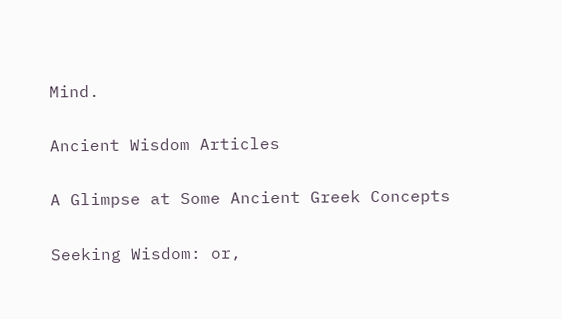Mind.

Ancient Wisdom Articles

A Glimpse at Some Ancient Greek Concepts

Seeking Wisdom: or,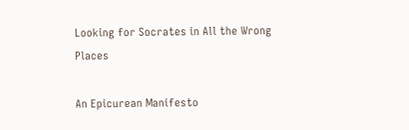Looking for Socrates in All the Wrong Places

An Epicurean Manifesto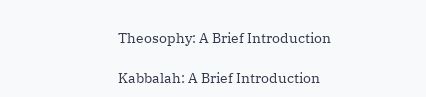Theosophy: A Brief Introduction

Kabbalah: A Brief Introduction